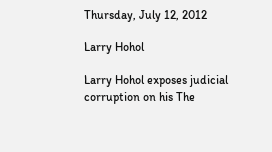Thursday, July 12, 2012

Larry Hohol

Larry Hohol exposes judicial corruption on his The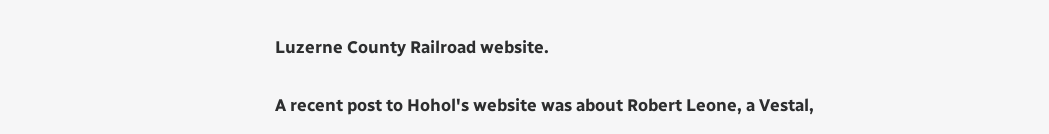Luzerne County Railroad website.

A recent post to Hohol's website was about Robert Leone, a Vestal,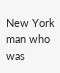New York man who was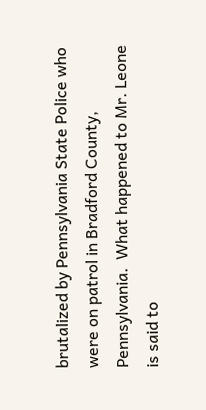brutalized by Pennsylvania State Police who were on patrol in Bradford County, Pennsylvania.  What happened to Mr. Leone is said to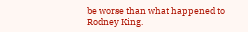be worse than what happened to Rodney King.